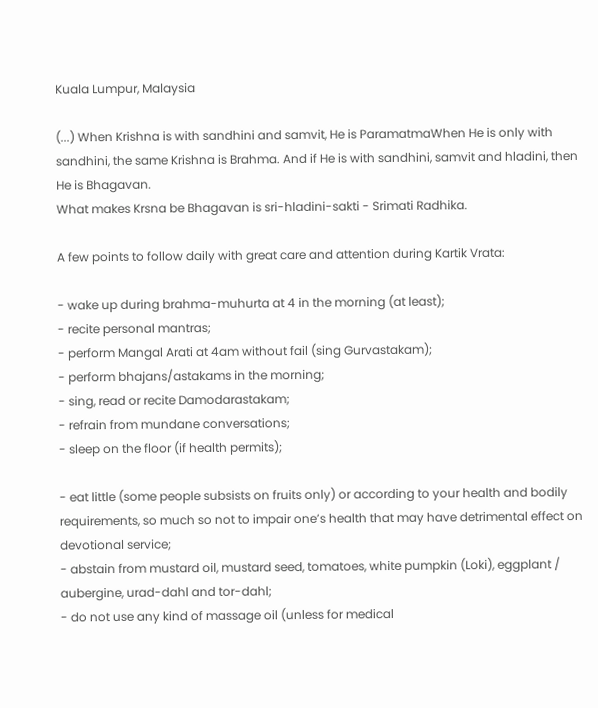Kuala Lumpur, Malaysia

(...) When Krishna is with sandhini and samvit, He is ParamatmaWhen He is only with sandhini, the same Krishna is Brahma. And if He is with sandhini, samvit and hladini, then He is Bhagavan.
What makes Krsna be Bhagavan is sri-hladini-sakti - Srimati Radhika.

A few points to follow daily with great care and attention during Kartik Vrata:

- wake up during brahma-muhurta at 4 in the morning (at least);
- recite personal mantras;
- perform Mangal Arati at 4am without fail (sing Gurvastakam);
- perform bhajans/astakams in the morning;
- sing, read or recite Damodarastakam;
- refrain from mundane conversations;
- sleep on the floor (if health permits);

- eat little (some people subsists on fruits only) or according to your health and bodily requirements, so much so not to impair one’s health that may have detrimental effect on devotional service;
- abstain from mustard oil, mustard seed, tomatoes, white pumpkin (Loki), eggplant / aubergine, urad-dahl and tor-dahl;
- do not use any kind of massage oil (unless for medical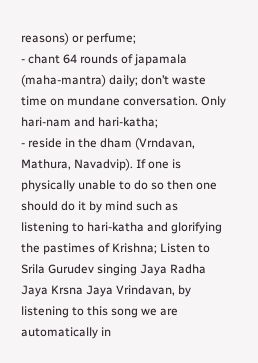reasons) or perfume;
- chant 64 rounds of japamala (maha-mantra) daily; don’t waste time on mundane conversation. Only hari-nam and hari-katha;
- reside in the dham (Vrndavan, Mathura, Navadvip). If one is physically unable to do so then one should do it by mind such as listening to hari-katha and glorifying the pastimes of Krishna; Listen to Srila Gurudev singing Jaya Radha Jaya Krsna Jaya Vrindavan, by listening to this song we are automatically in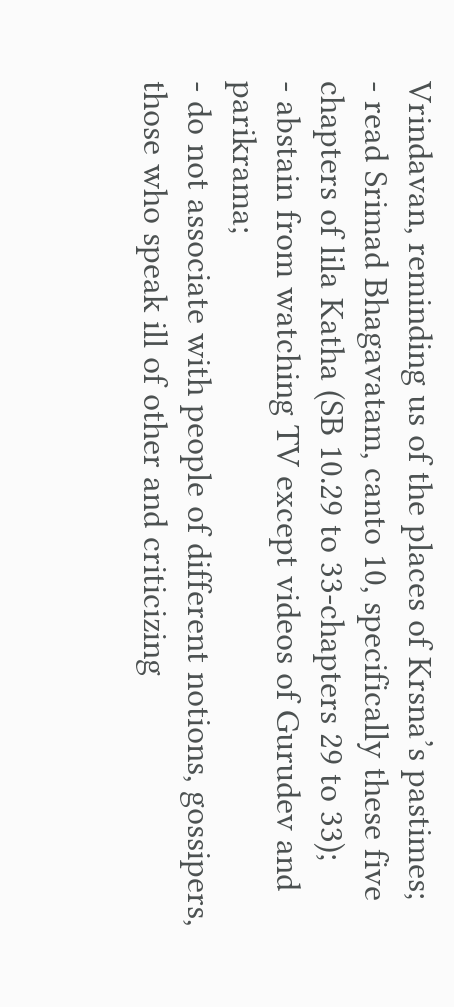Vrindavan, reminding us of the places of Krsna’s pastimes;
- read Srimad Bhagavatam, canto 10, specifically these five chapters of lila Katha (SB 10.29 to 33-chapters 29 to 33);
- abstain from watching TV except videos of Gurudev and parikrama;
- do not associate with people of different notions, gossipers, those who speak ill of other and criticizing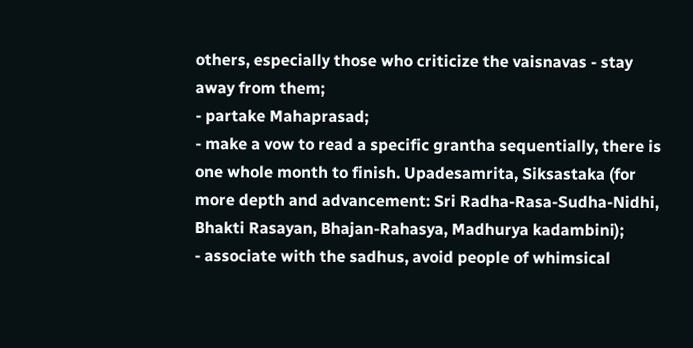others, especially those who criticize the vaisnavas - stay away from them;
- partake Mahaprasad;
- make a vow to read a specific grantha sequentially, there is one whole month to finish. Upadesamrita, Siksastaka (for more depth and advancement: Sri Radha-Rasa-Sudha-Nidhi, Bhakti Rasayan, Bhajan-Rahasya, Madhurya kadambini);
- associate with the sadhus, avoid people of whimsical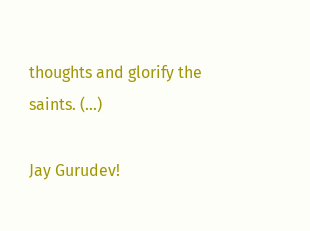thoughts and glorify the saints. (...)

Jay Gurudev!